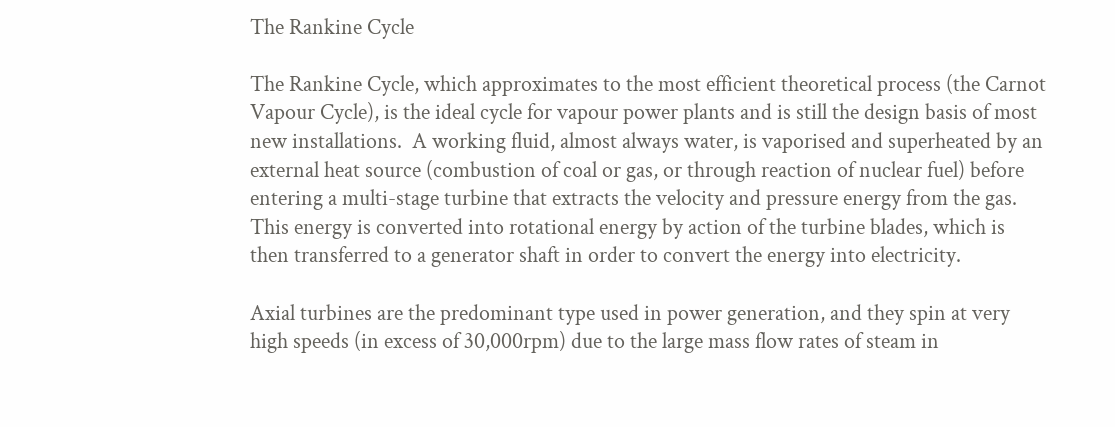The Rankine Cycle

The Rankine Cycle, which approximates to the most efficient theoretical process (the Carnot Vapour Cycle), is the ideal cycle for vapour power plants and is still the design basis of most new installations.  A working fluid, almost always water, is vaporised and superheated by an external heat source (combustion of coal or gas, or through reaction of nuclear fuel) before entering a multi-stage turbine that extracts the velocity and pressure energy from the gas.  This energy is converted into rotational energy by action of the turbine blades, which is then transferred to a generator shaft in order to convert the energy into electricity.

Axial turbines are the predominant type used in power generation, and they spin at very high speeds (in excess of 30,000rpm) due to the large mass flow rates of steam in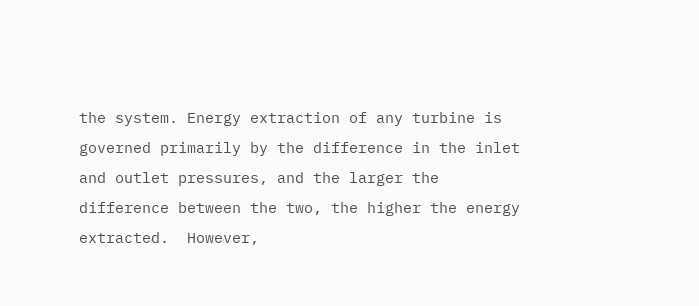the system. Energy extraction of any turbine is governed primarily by the difference in the inlet and outlet pressures, and the larger the difference between the two, the higher the energy extracted.  However,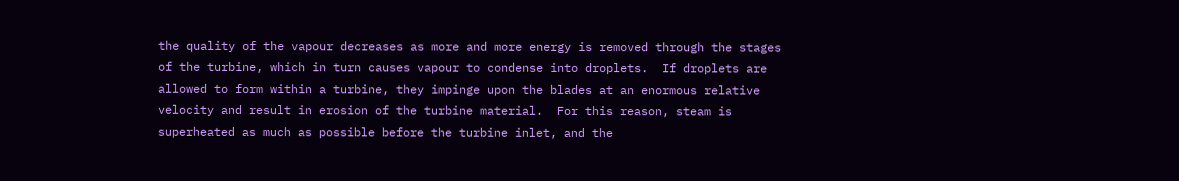the quality of the vapour decreases as more and more energy is removed through the stages of the turbine, which in turn causes vapour to condense into droplets.  If droplets are allowed to form within a turbine, they impinge upon the blades at an enormous relative velocity and result in erosion of the turbine material.  For this reason, steam is superheated as much as possible before the turbine inlet, and the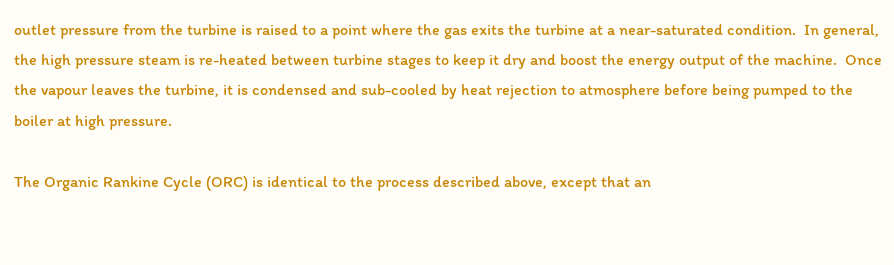outlet pressure from the turbine is raised to a point where the gas exits the turbine at a near-saturated condition.  In general, the high pressure steam is re-heated between turbine stages to keep it dry and boost the energy output of the machine.  Once the vapour leaves the turbine, it is condensed and sub-cooled by heat rejection to atmosphere before being pumped to the boiler at high pressure.

The Organic Rankine Cycle (ORC) is identical to the process described above, except that an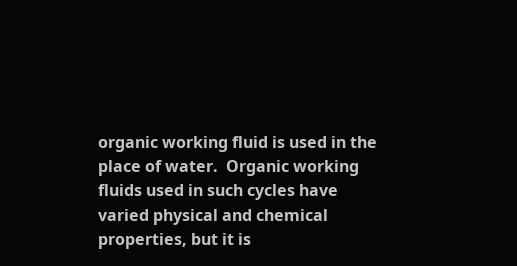organic working fluid is used in the place of water.  Organic working fluids used in such cycles have varied physical and chemical properties, but it is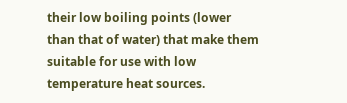their low boiling points (lower than that of water) that make them suitable for use with low temperature heat sources.